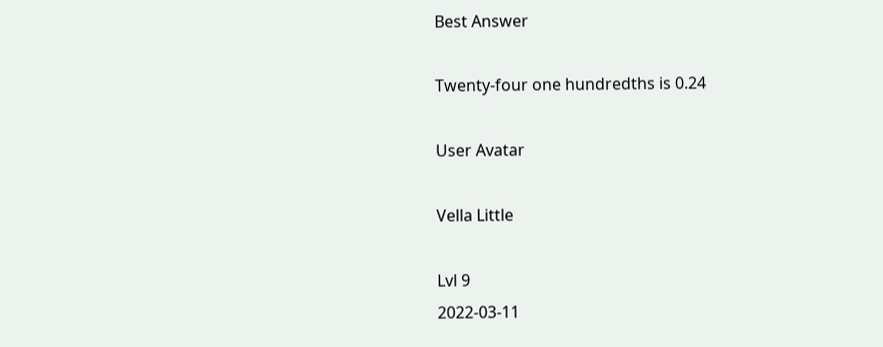Best Answer

Twenty-four one hundredths is 0.24

User Avatar

Vella Little

Lvl 9
2022-03-11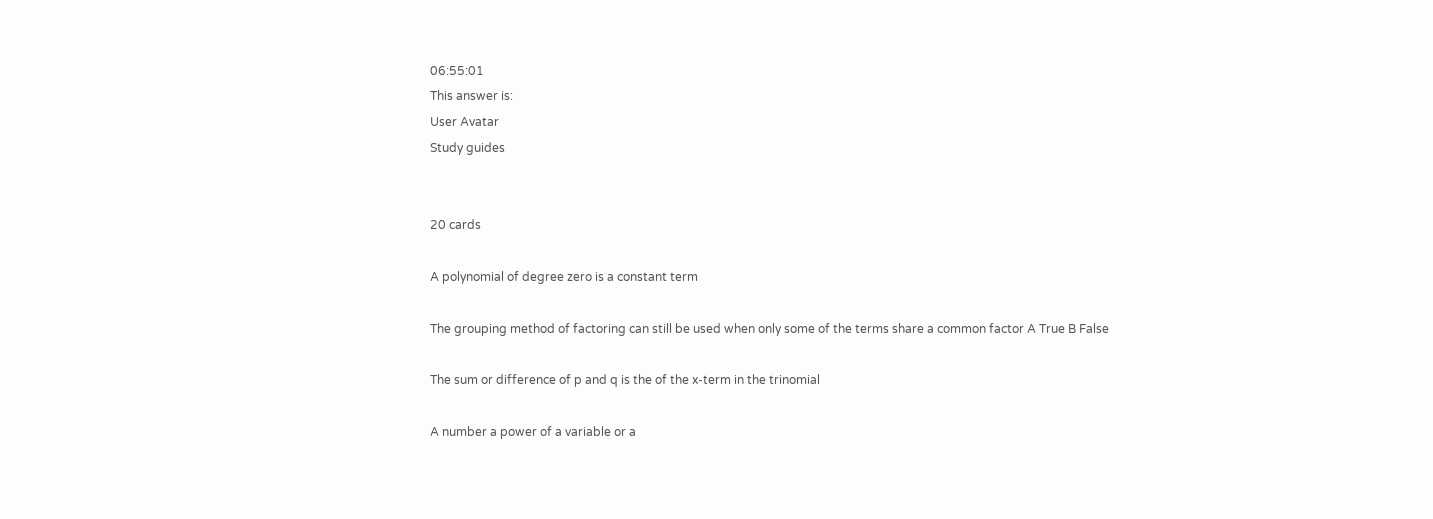06:55:01
This answer is:
User Avatar
Study guides


20 cards

A polynomial of degree zero is a constant term

The grouping method of factoring can still be used when only some of the terms share a common factor A True B False

The sum or difference of p and q is the of the x-term in the trinomial

A number a power of a variable or a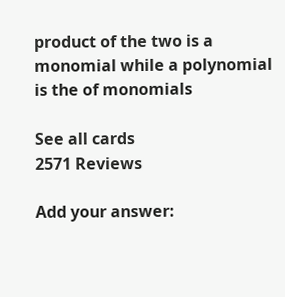product of the two is a monomial while a polynomial is the of monomials

See all cards
2571 Reviews

Add your answer: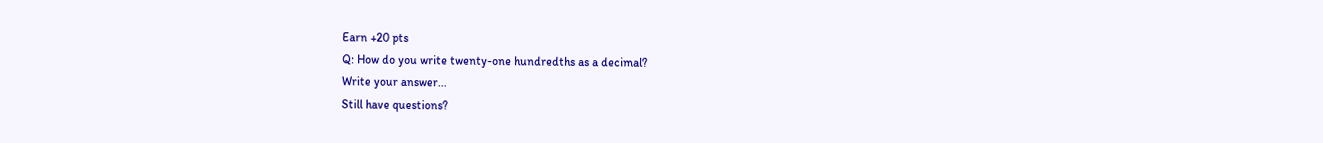Earn +20 pts
Q: How do you write twenty-one hundredths as a decimal?
Write your answer...
Still have questions?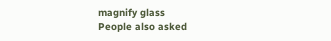magnify glass
People also asked